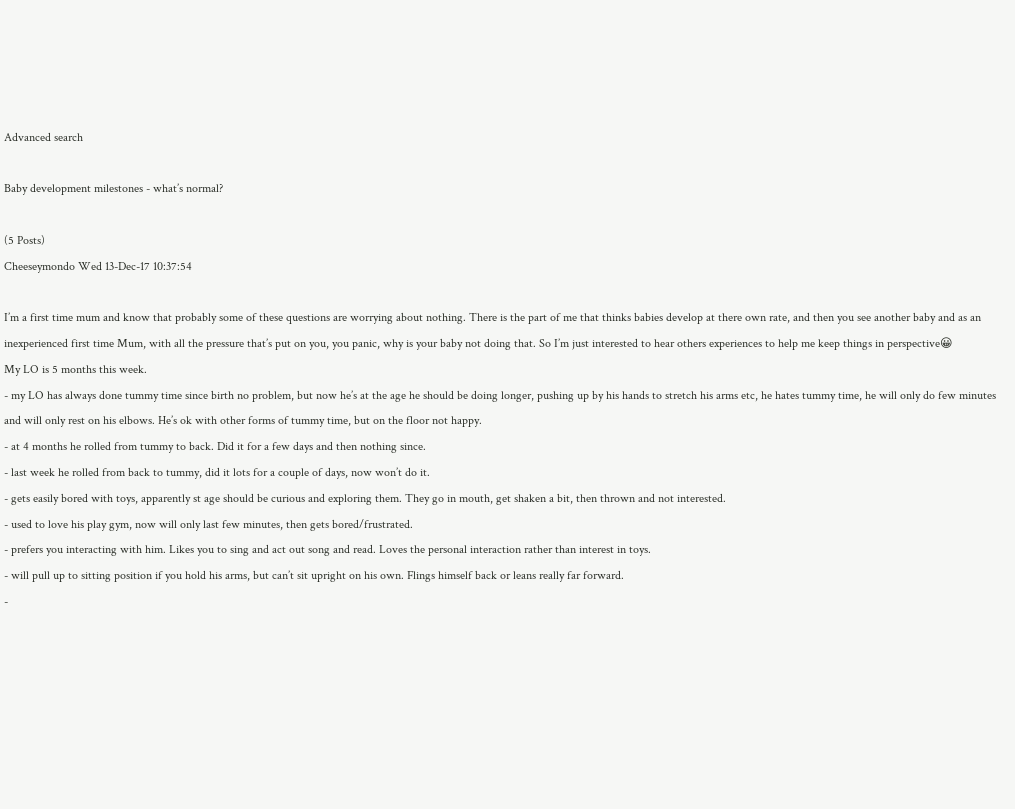Advanced search

Baby development milestones - what’s normal?

(5 Posts)
Cheeseymondo Wed 13-Dec-17 10:37:54

I’m a first time mum and know that probably some of these questions are worrying about nothing. There is the part of me that thinks babies develop at there own rate, and then you see another baby and as an inexperienced first time Mum, with all the pressure that’s put on you, you panic, why is your baby not doing that. So I’m just interested to hear others experiences to help me keep things in perspective😀
My LO is 5 months this week.
- my LO has always done tummy time since birth no problem, but now he’s at the age he should be doing longer, pushing up by his hands to stretch his arms etc, he hates tummy time, he will only do few minutes and will only rest on his elbows. He’s ok with other forms of tummy time, but on the floor not happy.
- at 4 months he rolled from tummy to back. Did it for a few days and then nothing since.
- last week he rolled from back to tummy, did it lots for a couple of days, now won’t do it.
- gets easily bored with toys, apparently st age should be curious and exploring them. They go in mouth, get shaken a bit, then thrown and not interested.
- used to love his play gym, now will only last few minutes, then gets bored/frustrated.
- prefers you interacting with him. Likes you to sing and act out song and read. Loves the personal interaction rather than interest in toys.
- will pull up to sitting position if you hold his arms, but can’t sit upright on his own. Flings himself back or leans really far forward.
-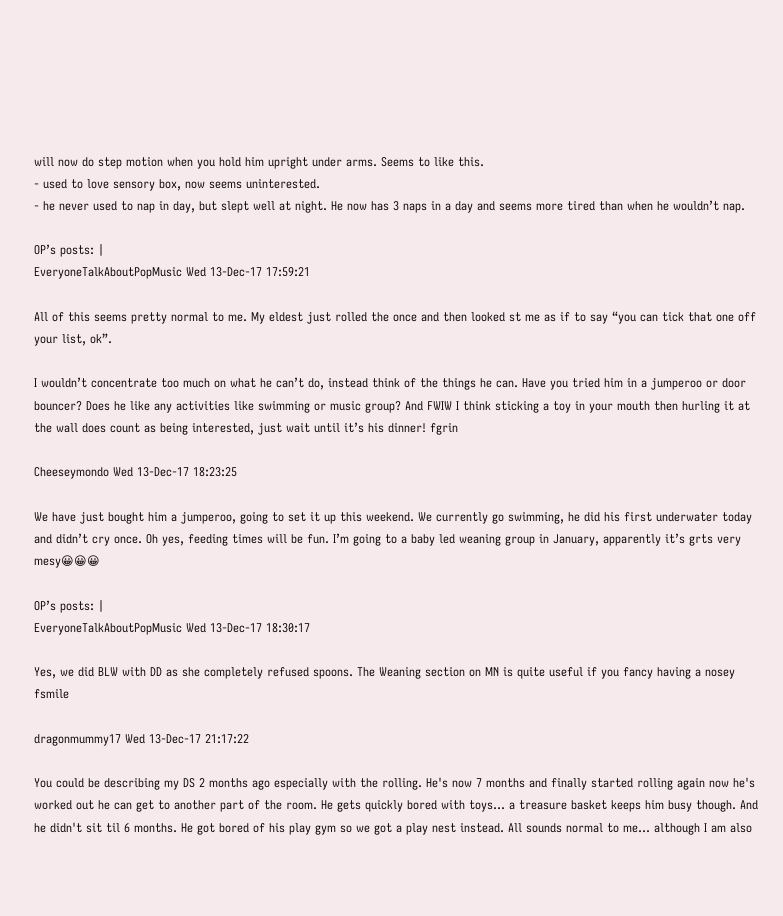will now do step motion when you hold him upright under arms. Seems to like this.
- used to love sensory box, now seems uninterested.
- he never used to nap in day, but slept well at night. He now has 3 naps in a day and seems more tired than when he wouldn’t nap.

OP’s posts: |
EveryoneTalkAboutPopMusic Wed 13-Dec-17 17:59:21

All of this seems pretty normal to me. My eldest just rolled the once and then looked st me as if to say “you can tick that one off your list, ok”.

I wouldn’t concentrate too much on what he can’t do, instead think of the things he can. Have you tried him in a jumperoo or door bouncer? Does he like any activities like swimming or music group? And FWIW I think sticking a toy in your mouth then hurling it at the wall does count as being interested, just wait until it’s his dinner! fgrin

Cheeseymondo Wed 13-Dec-17 18:23:25

We have just bought him a jumperoo, going to set it up this weekend. We currently go swimming, he did his first underwater today and didn’t cry once. Oh yes, feeding times will be fun. I’m going to a baby led weaning group in January, apparently it’s grts very mesy😀😀😀

OP’s posts: |
EveryoneTalkAboutPopMusic Wed 13-Dec-17 18:30:17

Yes, we did BLW with DD as she completely refused spoons. The Weaning section on MN is quite useful if you fancy having a nosey fsmile

dragonmummy17 Wed 13-Dec-17 21:17:22

You could be describing my DS 2 months ago especially with the rolling. He's now 7 months and finally started rolling again now he's worked out he can get to another part of the room. He gets quickly bored with toys... a treasure basket keeps him busy though. And he didn't sit til 6 months. He got bored of his play gym so we got a play nest instead. All sounds normal to me... although I am also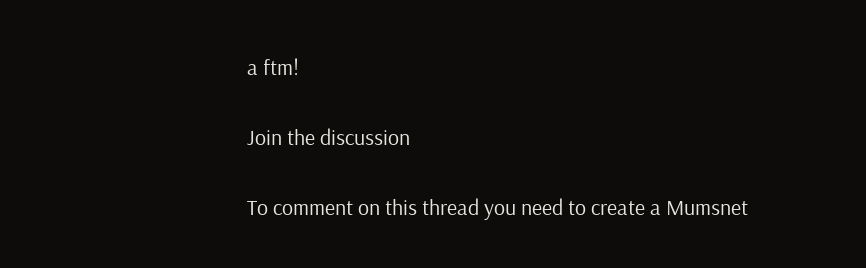a ftm!

Join the discussion

To comment on this thread you need to create a Mumsnet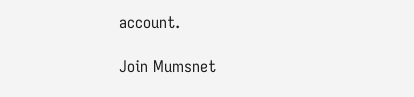account.

Join Mumsnet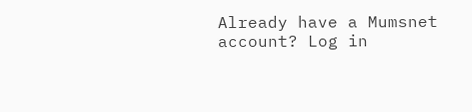Already have a Mumsnet account? Log in